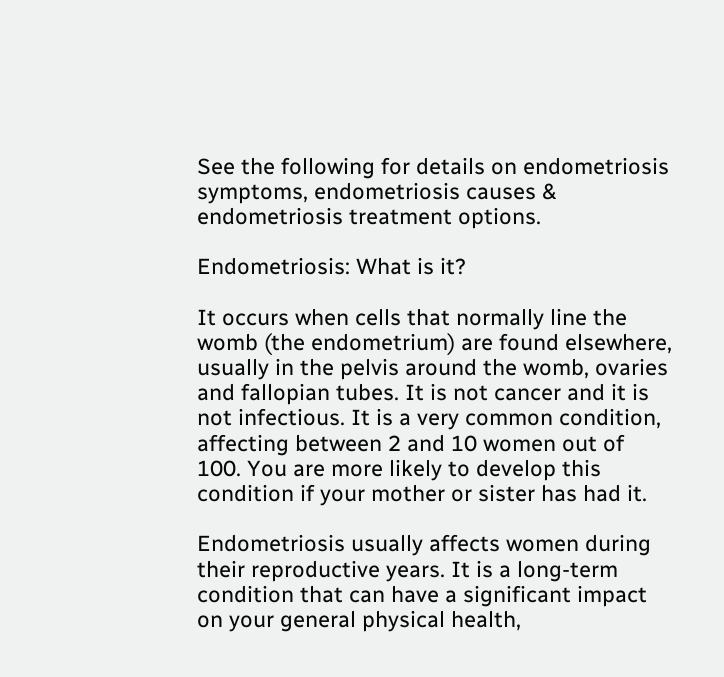See the following for details on endometriosis symptoms, endometriosis causes & endometriosis treatment options.

Endometriosis: What is it?

It occurs when cells that normally line the womb (the endometrium) are found elsewhere, usually in the pelvis around the womb, ovaries and fallopian tubes. It is not cancer and it is not infectious. It is a very common condition, affecting between 2 and 10 women out of 100. You are more likely to develop this condition if your mother or sister has had it.

Endometriosis usually affects women during their reproductive years. It is a long-term condition that can have a significant impact on your general physical health,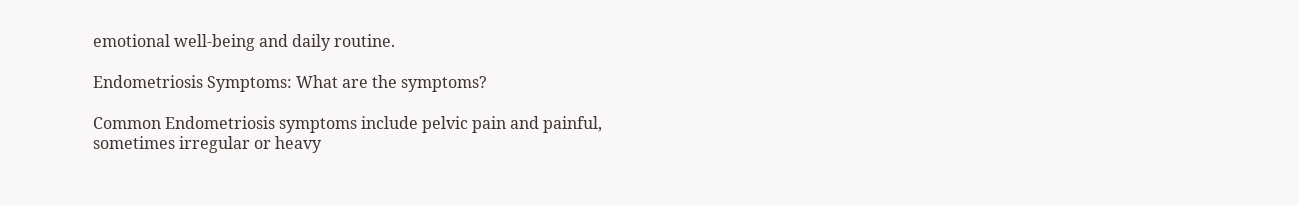emotional well-being and daily routine.

Endometriosis Symptoms: What are the symptoms?

Common Endometriosis symptoms include pelvic pain and painful, sometimes irregular or heavy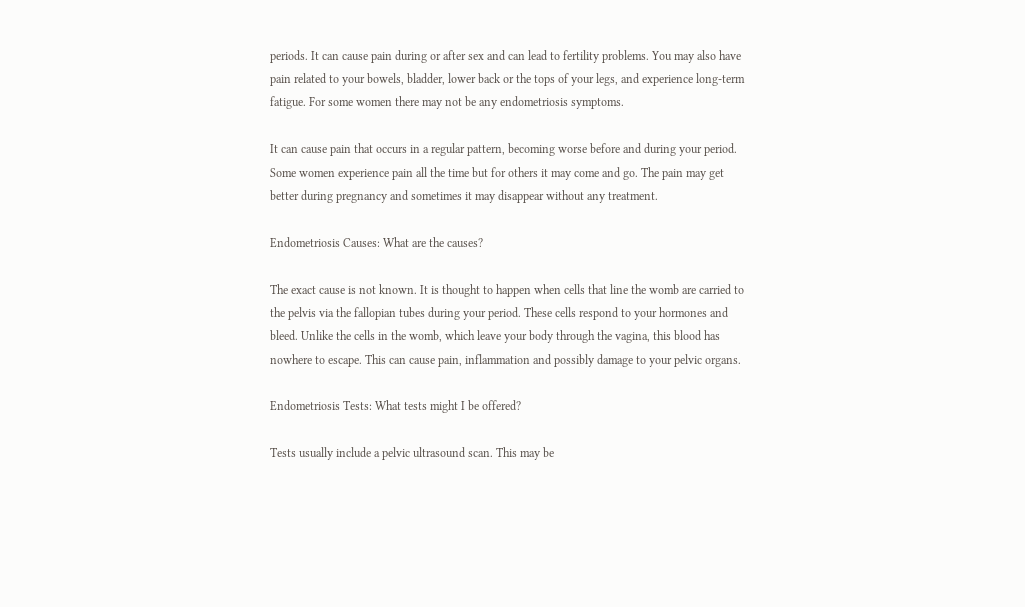periods. It can cause pain during or after sex and can lead to fertility problems. You may also have pain related to your bowels, bladder, lower back or the tops of your legs, and experience long-term fatigue. For some women there may not be any endometriosis symptoms.

It can cause pain that occurs in a regular pattern, becoming worse before and during your period. Some women experience pain all the time but for others it may come and go. The pain may get better during pregnancy and sometimes it may disappear without any treatment.

Endometriosis Causes: What are the causes?

The exact cause is not known. It is thought to happen when cells that line the womb are carried to the pelvis via the fallopian tubes during your period. These cells respond to your hormones and bleed. Unlike the cells in the womb, which leave your body through the vagina, this blood has nowhere to escape. This can cause pain, inflammation and possibly damage to your pelvic organs.

Endometriosis Tests: What tests might I be offered?

Tests usually include a pelvic ultrasound scan. This may be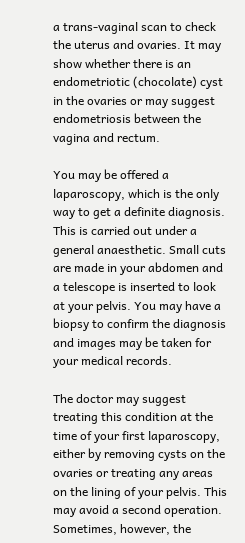a trans-vaginal scan to check the uterus and ovaries. It may show whether there is an endometriotic (chocolate) cyst in the ovaries or may suggest endometriosis between the vagina and rectum.

You may be offered a laparoscopy, which is the only way to get a definite diagnosis. This is carried out under a general anaesthetic. Small cuts are made in your abdomen and a telescope is inserted to look at your pelvis. You may have a biopsy to confirm the diagnosis and images may be taken for your medical records.

The doctor may suggest treating this condition at the time of your first laparoscopy, either by removing cysts on the ovaries or treating any areas on the lining of your pelvis. This may avoid a second operation. Sometimes, however, the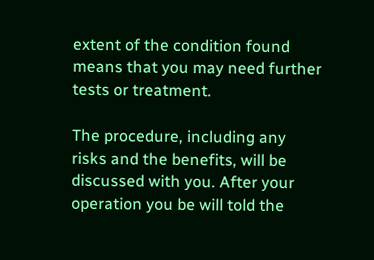extent of the condition found means that you may need further tests or treatment.

The procedure, including any risks and the benefits, will be discussed with you. After your operation you be will told the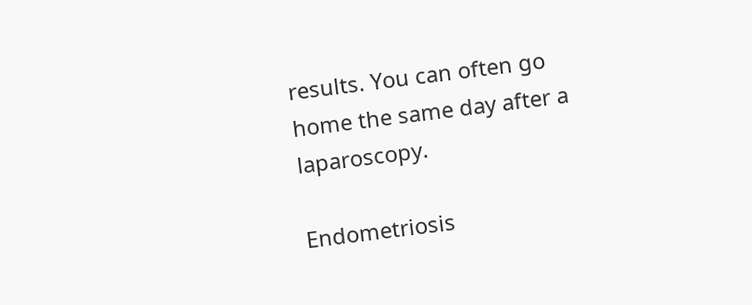results. You can often go home the same day after a laparoscopy.

Endometriosis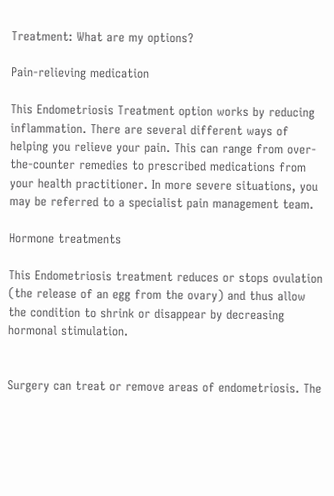Treatment: What are my options?

Pain-relieving medication

This Endometriosis Treatment option works by reducing inflammation. There are several different ways of helping you relieve your pain. This can range from over-the-counter remedies to prescribed medications from your health practitioner. In more severe situations, you may be referred to a specialist pain management team.

Hormone treatments

This Endometriosis treatment reduces or stops ovulation (the release of an egg from the ovary) and thus allow the condition to shrink or disappear by decreasing hormonal stimulation.


Surgery can treat or remove areas of endometriosis. The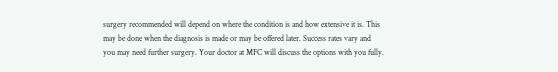surgery recommended will depend on where the condition is and how extensive it is. This may be done when the diagnosis is made or may be offered later. Success rates vary and you may need further surgery. Your doctor at MFC will discuss the options with you fully.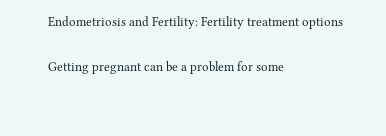Endometriosis and Fertility: Fertility treatment options

Getting pregnant can be a problem for some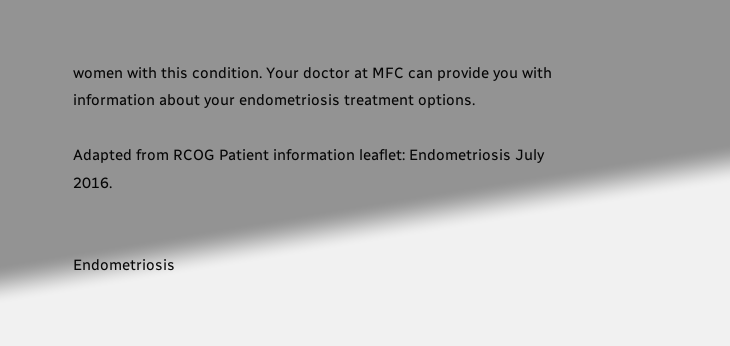women with this condition. Your doctor at MFC can provide you with information about your endometriosis treatment options.

Adapted from RCOG Patient information leaflet: Endometriosis July 2016.


Endometriosis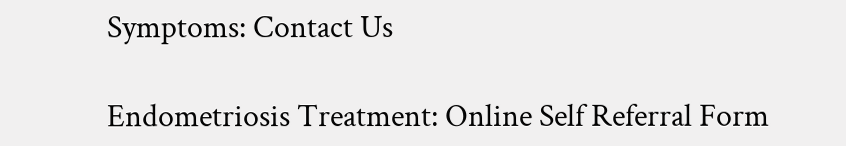Symptoms: Contact Us

Endometriosis Treatment: Online Self Referral Form